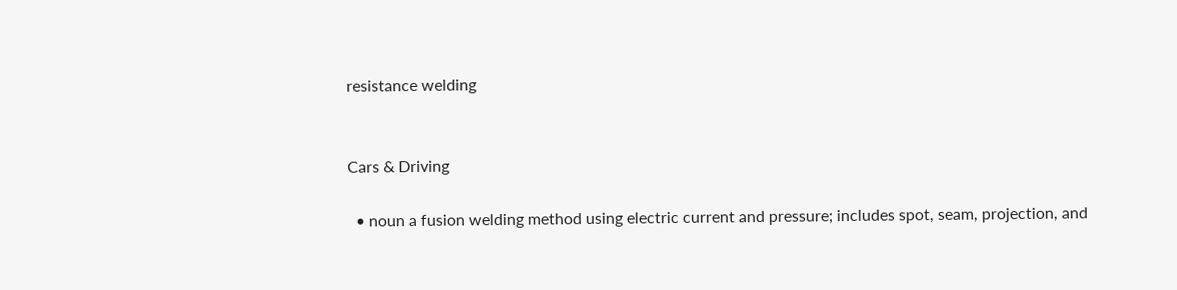resistance welding


Cars & Driving

  • noun a fusion welding method using electric current and pressure; includes spot, seam, projection, and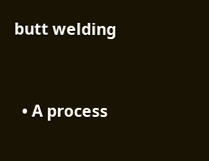butt welding


  • A process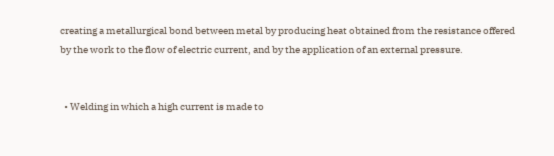creating a metallurgical bond between metal by producing heat obtained from the resistance offered by the work to the flow of electric current, and by the application of an external pressure.


  • Welding in which a high current is made to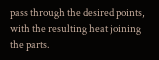pass through the desired points, with the resulting heat joining the parts.